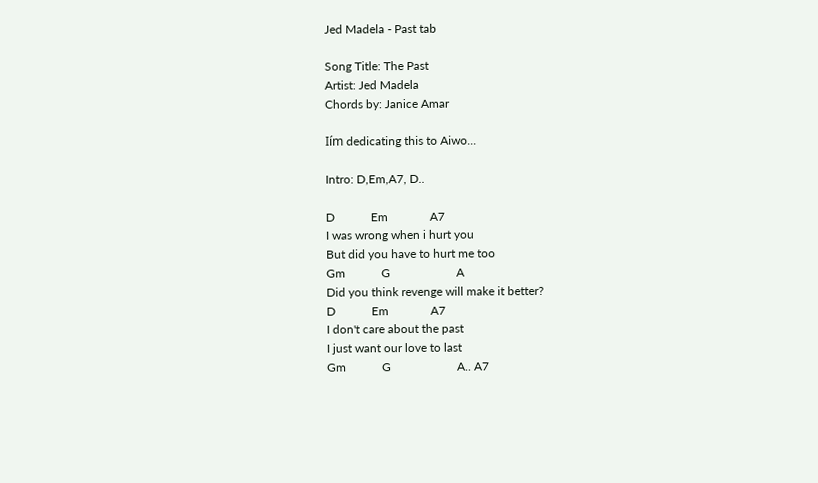Jed Madela - Past tab

Song Title: The Past
Artist: Jed Madela
Chords by: Janice Amar

Iím dedicating this to Aiwo...

Intro: D,Em,A7, D..

D            Em              A7
I was wrong when i hurt you
But did you have to hurt me too
Gm            G                      A
Did you think revenge will make it better?
D            Em              A7
I don't care about the past
I just want our love to last
Gm            G                      A.. A7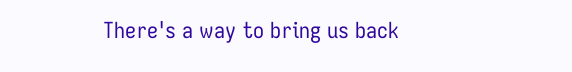There's a way to bring us back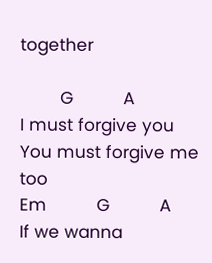together

        G          A
I must forgive you
You must forgive me too
Em          G          A
If we wanna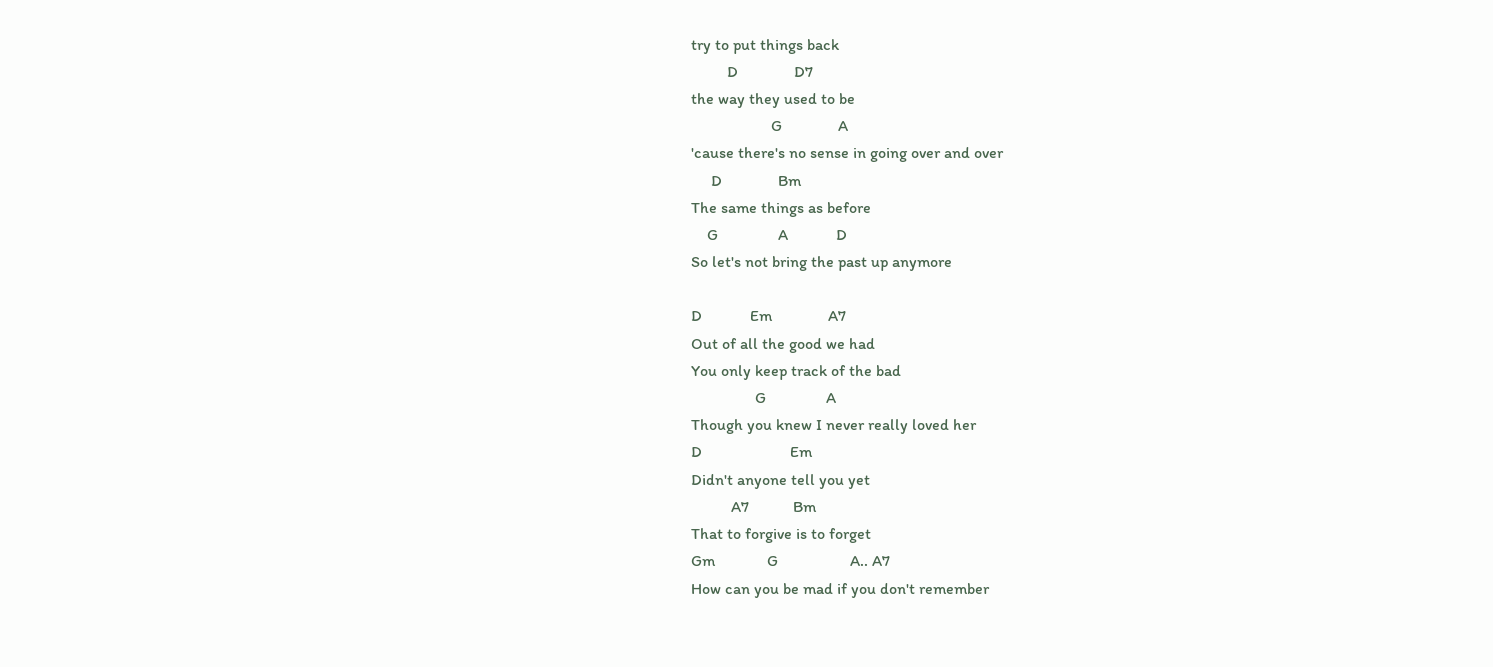try to put things back
         D              D7
the way they used to be
                    G              A
'cause there's no sense in going over and over
     D              Bm
The same things as before
    G               A            D
So let's not bring the past up anymore

D            Em              A7
Out of all the good we had
You only keep track of the bad
                G               A
Though you knew I never really loved her
D                      Em
Didn't anyone tell you yet
          A7           Bm
That to forgive is to forget
Gm             G                  A.. A7
How can you be mad if you don't remember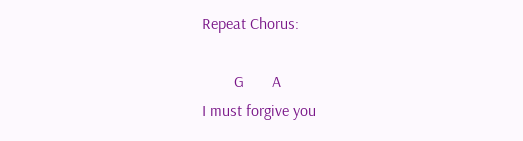Repeat Chorus:

        G       A
I must forgive you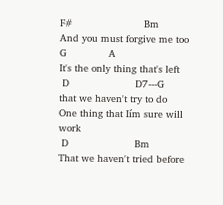F#                        Bm
And you must forgive me too
G              A
It's the only thing that's left
 D                      D7---G
that we haven't try to do
One thing that Iím sure will work
 D                      Bm
That we haven't tried before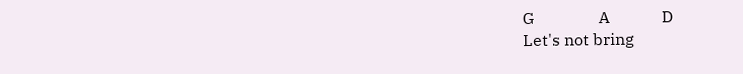G                A             D
Let's not bring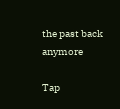the past back anymore

Tap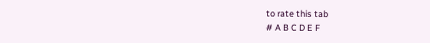to rate this tab
# A B C D E F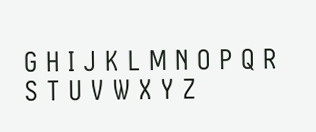G H I J K L M N O P Q R S T U V W X Y Z